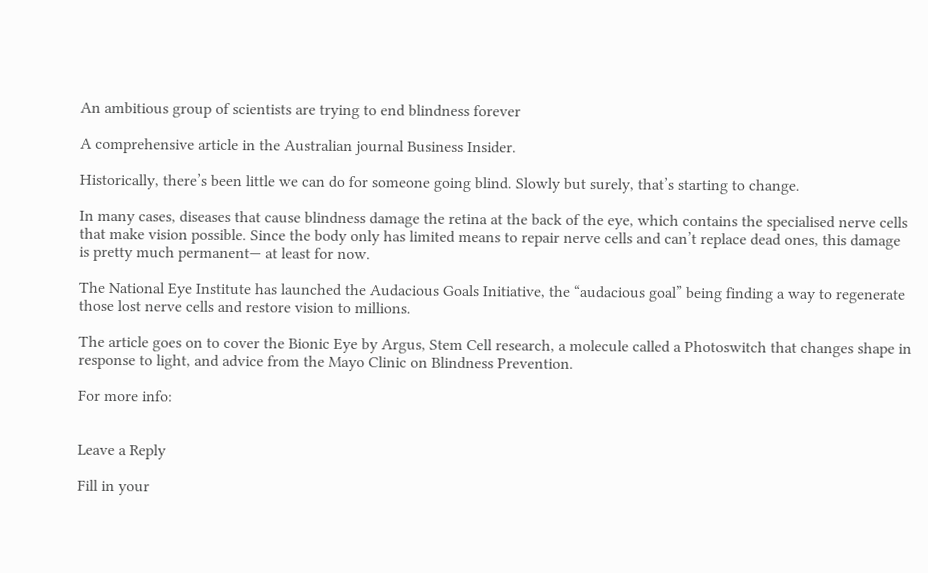An ambitious group of scientists are trying to end blindness forever

A comprehensive article in the Australian journal Business Insider.

Historically, there’s been little we can do for someone going blind. Slowly but surely, that’s starting to change.

In many cases, diseases that cause blindness damage the retina at the back of the eye, which contains the specialised nerve cells that make vision possible. Since the body only has limited means to repair nerve cells and can’t replace dead ones, this damage is pretty much permanent— at least for now.

The National Eye Institute has launched the Audacious Goals Initiative, the “audacious goal” being finding a way to regenerate those lost nerve cells and restore vision to millions.

The article goes on to cover the Bionic Eye by Argus, Stem Cell research, a molecule called a Photoswitch that changes shape in response to light, and advice from the Mayo Clinic on Blindness Prevention.

For more info:


Leave a Reply

Fill in your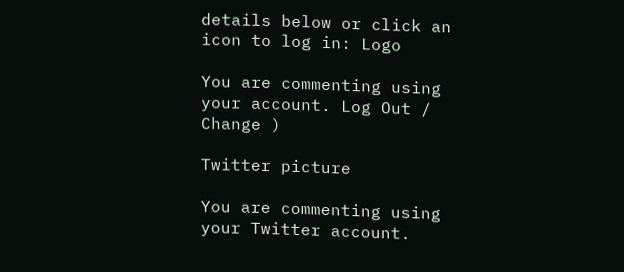details below or click an icon to log in: Logo

You are commenting using your account. Log Out / Change )

Twitter picture

You are commenting using your Twitter account.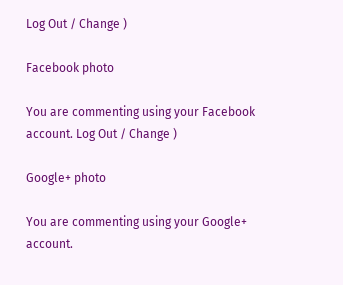Log Out / Change )

Facebook photo

You are commenting using your Facebook account. Log Out / Change )

Google+ photo

You are commenting using your Google+ account.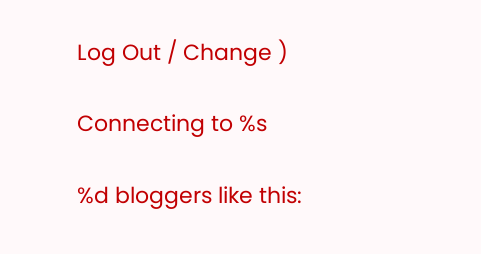Log Out / Change )

Connecting to %s

%d bloggers like this: